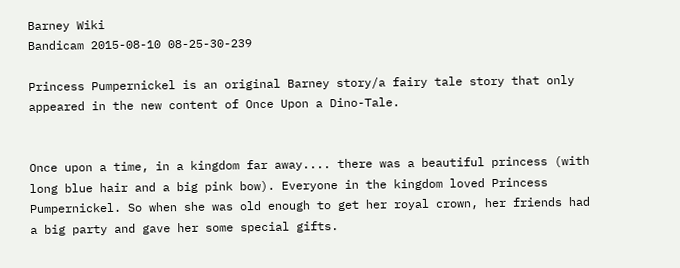Barney Wiki
Bandicam 2015-08-10 08-25-30-239

Princess Pumpernickel is an original Barney story/a fairy tale story that only appeared in the new content of Once Upon a Dino-Tale.


Once upon a time, in a kingdom far away.... there was a beautiful princess (with long blue hair and a big pink bow). Everyone in the kingdom loved Princess Pumpernickel. So when she was old enough to get her royal crown, her friends had a big party and gave her some special gifts.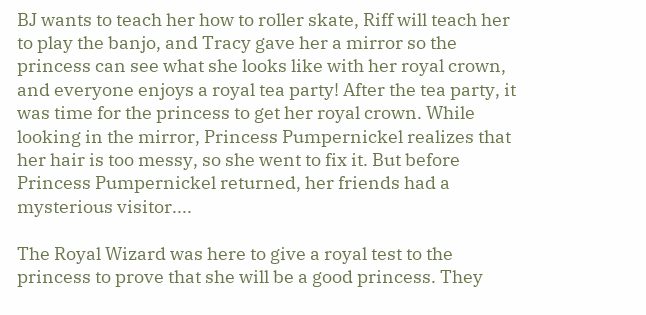BJ wants to teach her how to roller skate, Riff will teach her to play the banjo, and Tracy gave her a mirror so the princess can see what she looks like with her royal crown, and everyone enjoys a royal tea party! After the tea party, it was time for the princess to get her royal crown. While looking in the mirror, Princess Pumpernickel realizes that her hair is too messy, so she went to fix it. But before Princess Pumpernickel returned, her friends had a mysterious visitor....

The Royal Wizard was here to give a royal test to the princess to prove that she will be a good princess. They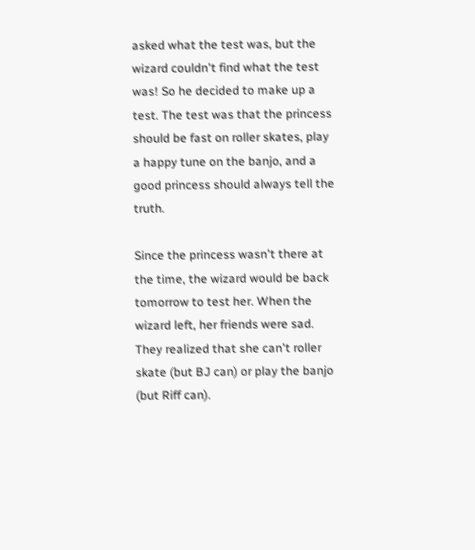asked what the test was, but the wizard couldn't find what the test was! So he decided to make up a test. The test was that the princess should be fast on roller skates, play a happy tune on the banjo, and a good princess should always tell the truth.

Since the princess wasn't there at the time, the wizard would be back tomorrow to test her. When the wizard left, her friends were sad. They realized that she can't roller skate (but BJ can) or play the banjo (but Riff can).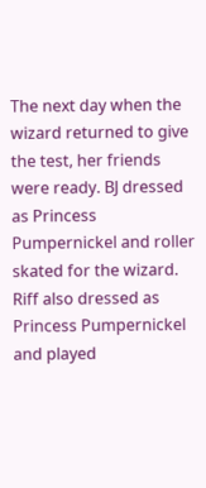The next day when the wizard returned to give the test, her friends were ready. BJ dressed as Princess Pumpernickel and roller skated for the wizard. Riff also dressed as Princess Pumpernickel and played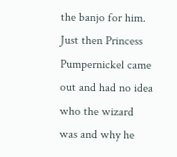the banjo for him. Just then Princess Pumpernickel came out and had no idea who the wizard was and why he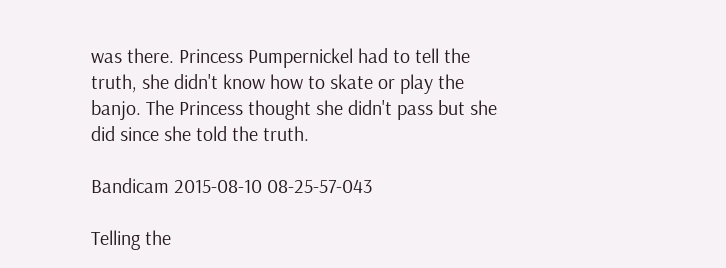was there. Princess Pumpernickel had to tell the truth, she didn't know how to skate or play the banjo. The Princess thought she didn't pass but she did since she told the truth.

Bandicam 2015-08-10 08-25-57-043

Telling the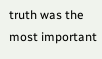truth was the most important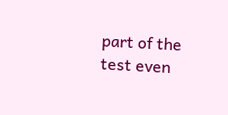part of the test even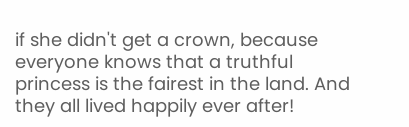if she didn't get a crown, because everyone knows that a truthful princess is the fairest in the land. And they all lived happily ever after!